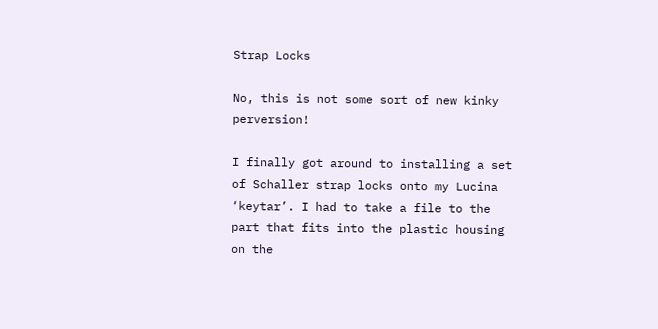Strap Locks

No, this is not some sort of new kinky perversion!

I finally got around to installing a set of Schaller strap locks onto my Lucina ‘keytar’. I had to take a file to the part that fits into the plastic housing on the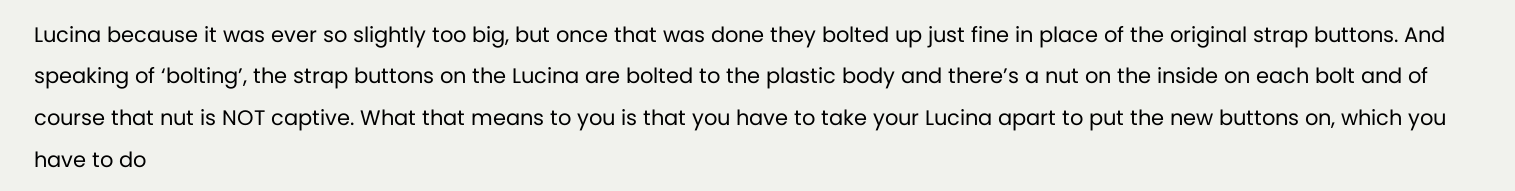Lucina because it was ever so slightly too big, but once that was done they bolted up just fine in place of the original strap buttons. And speaking of ‘bolting’, the strap buttons on the Lucina are bolted to the plastic body and there’s a nut on the inside on each bolt and of course that nut is NOT captive. What that means to you is that you have to take your Lucina apart to put the new buttons on, which you have to do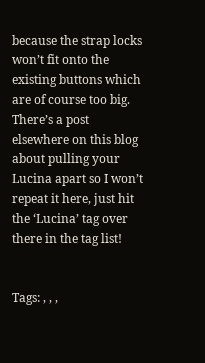because the strap locks won’t fit onto the existing buttons which are of course too big.  There’s a post elsewhere on this blog about pulling your Lucina apart so I won’t repeat it here, just hit the ‘Lucina’ tag over there in the tag list!


Tags: , , ,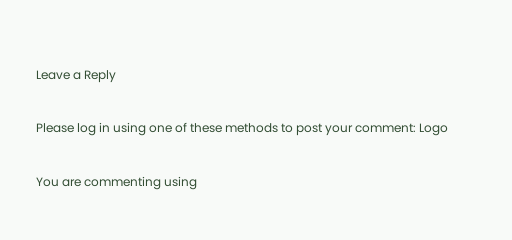Leave a Reply

Please log in using one of these methods to post your comment: Logo

You are commenting using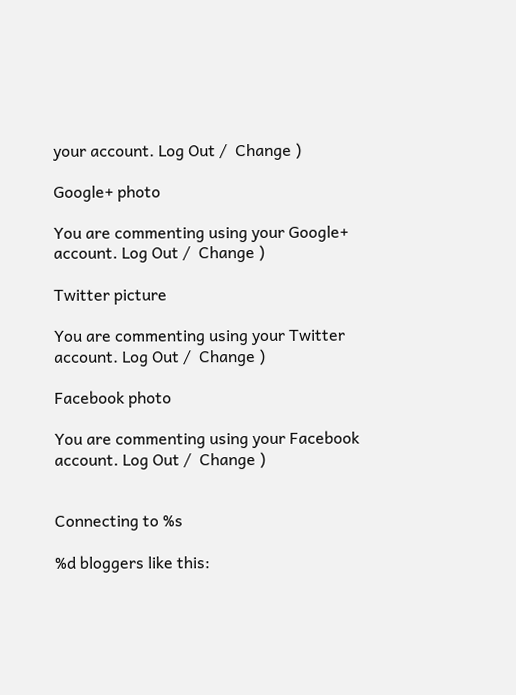your account. Log Out /  Change )

Google+ photo

You are commenting using your Google+ account. Log Out /  Change )

Twitter picture

You are commenting using your Twitter account. Log Out /  Change )

Facebook photo

You are commenting using your Facebook account. Log Out /  Change )


Connecting to %s

%d bloggers like this: